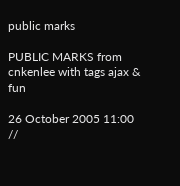public marks

PUBLIC MARKS from cnkenlee with tags ajax & fun

26 October 2005 11:00 //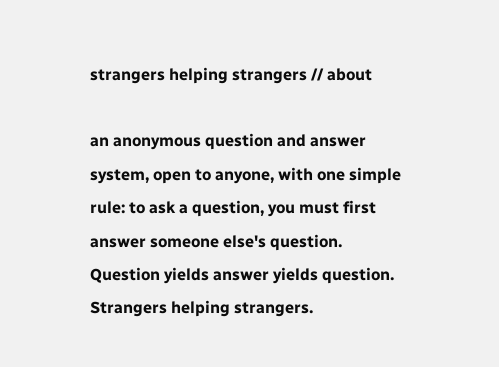strangers helping strangers // about

an anonymous question and answer system, open to anyone, with one simple rule: to ask a question, you must first answer someone else's question. Question yields answer yields question. Strangers helping strangers.